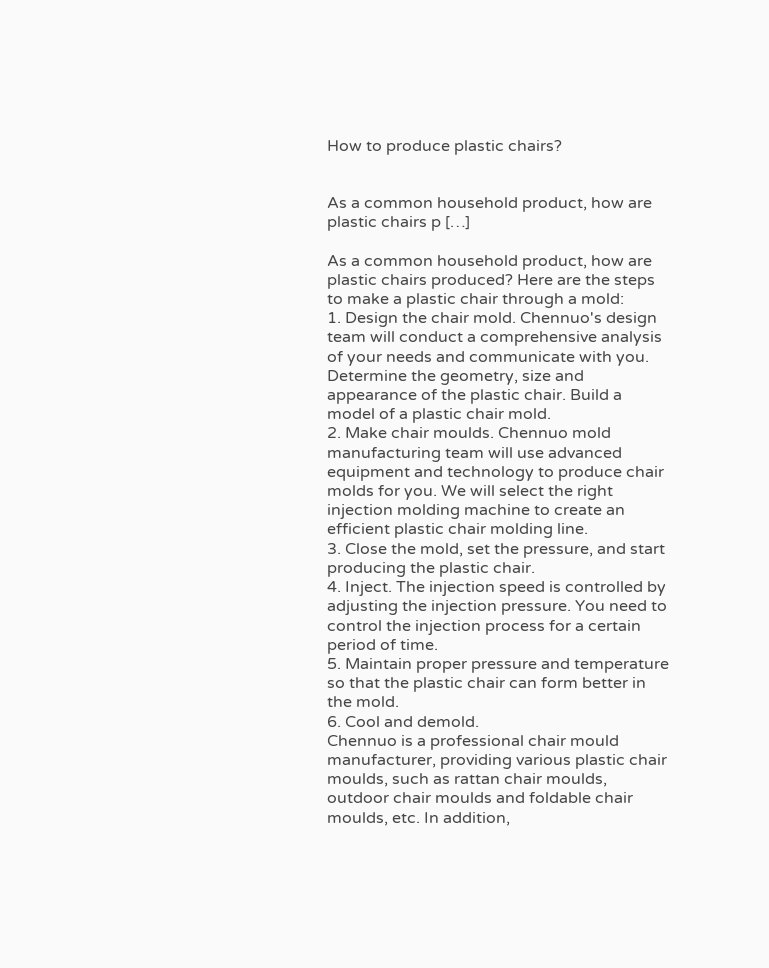How to produce plastic chairs?


As a common household product, how are plastic chairs p […]

As a common household product, how are plastic chairs produced? Here are the steps to make a plastic chair through a mold:
1. Design the chair mold. Chennuo's design team will conduct a comprehensive analysis of your needs and communicate with you. Determine the geometry, size and appearance of the plastic chair. Build a model of a plastic chair mold.
2. Make chair moulds. Chennuo mold manufacturing team will use advanced equipment and technology to produce chair molds for you. We will select the right injection molding machine to create an efficient plastic chair molding line.
3. Close the mold, set the pressure, and start producing the plastic chair.
4. Inject. The injection speed is controlled by adjusting the injection pressure. You need to control the injection process for a certain period of time.
5. Maintain proper pressure and temperature so that the plastic chair can form better in the mold.
6. Cool and demold.
Chennuo is a professional chair mould manufacturer, providing various plastic chair moulds, such as rattan chair moulds, outdoor chair moulds and foldable chair moulds, etc. In addition,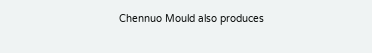Chennuo Mould also produces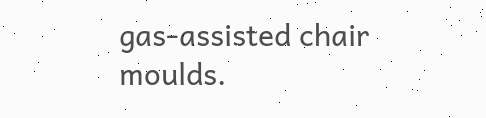gas-assisted chair moulds.